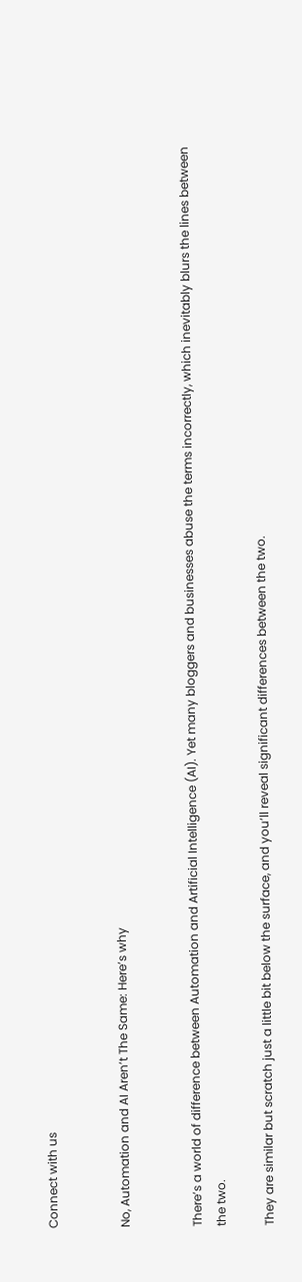Connect with us


No, Automation and AI Aren’t The Same: Here’s why


There’s a world of difference between Automation and Artificial Intelligence (AI). Yet many bloggers and businesses abuse the terms incorrectly, which inevitably blurs the lines between the two.

They are similar but scratch just a little bit below the surface, and you’ll reveal significant differences between the two.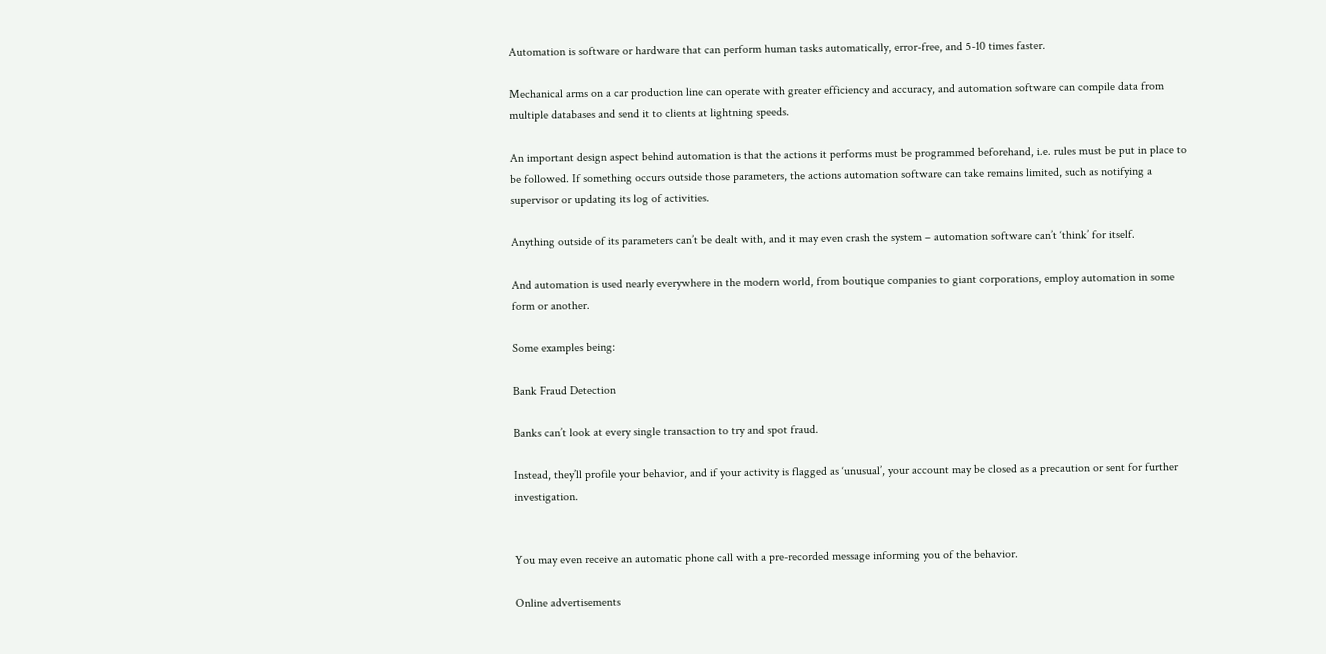Automation is software or hardware that can perform human tasks automatically, error-free, and 5-10 times faster.

Mechanical arms on a car production line can operate with greater efficiency and accuracy, and automation software can compile data from multiple databases and send it to clients at lightning speeds.

An important design aspect behind automation is that the actions it performs must be programmed beforehand, i.e. rules must be put in place to be followed. If something occurs outside those parameters, the actions automation software can take remains limited, such as notifying a supervisor or updating its log of activities.

Anything outside of its parameters can’t be dealt with, and it may even crash the system – automation software can’t ‘think’ for itself.

And automation is used nearly everywhere in the modern world, from boutique companies to giant corporations, employ automation in some form or another.

Some examples being:

Bank Fraud Detection

Banks can’t look at every single transaction to try and spot fraud.

Instead, they’ll profile your behavior, and if your activity is flagged as ‘unusual’, your account may be closed as a precaution or sent for further investigation.


You may even receive an automatic phone call with a pre-recorded message informing you of the behavior.

Online advertisements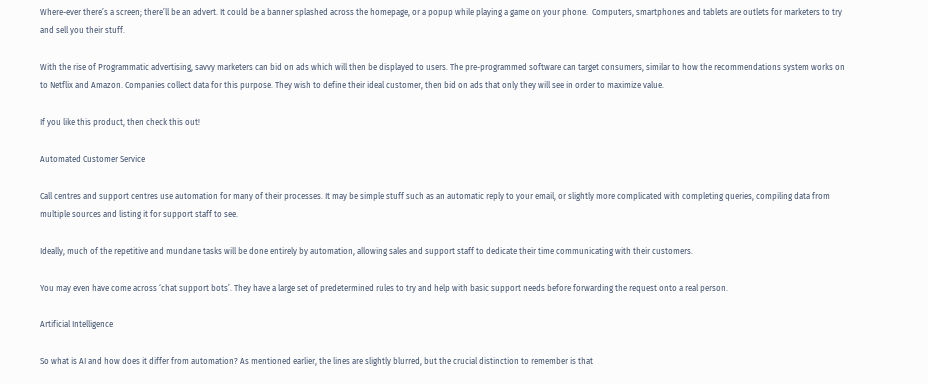Where-ever there’s a screen; there’ll be an advert. It could be a banner splashed across the homepage, or a popup while playing a game on your phone.  Computers, smartphones and tablets are outlets for marketers to try and sell you their stuff.

With the rise of Programmatic advertising, savvy marketers can bid on ads which will then be displayed to users. The pre-programmed software can target consumers, similar to how the recommendations system works on to Netflix and Amazon. Companies collect data for this purpose. They wish to define their ideal customer, then bid on ads that only they will see in order to maximize value.

If you like this product, then check this out!

Automated Customer Service

Call centres and support centres use automation for many of their processes. It may be simple stuff such as an automatic reply to your email, or slightly more complicated with completing queries, compiling data from multiple sources and listing it for support staff to see.

Ideally, much of the repetitive and mundane tasks will be done entirely by automation, allowing sales and support staff to dedicate their time communicating with their customers.

You may even have come across ‘chat support bots’. They have a large set of predetermined rules to try and help with basic support needs before forwarding the request onto a real person.

Artificial Intelligence

So what is AI and how does it differ from automation? As mentioned earlier, the lines are slightly blurred, but the crucial distinction to remember is that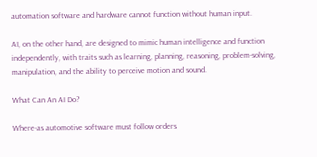automation software and hardware cannot function without human input.

AI, on the other hand, are designed to mimic human intelligence and function independently, with traits such as learning, planning, reasoning, problem-solving, manipulation, and the ability to perceive motion and sound.

What Can An AI Do?

Where-as automotive software must follow orders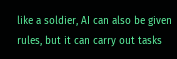like a soldier, AI can also be given rules, but it can carry out tasks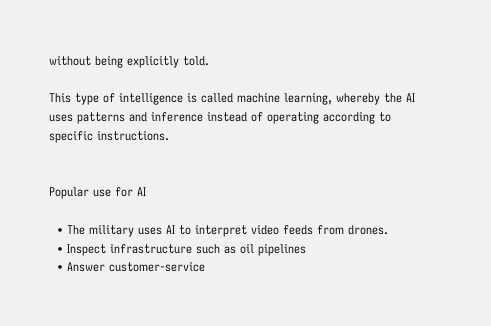without being explicitly told.

This type of intelligence is called machine learning, whereby the AI uses patterns and inference instead of operating according to specific instructions.


Popular use for AI

  • The military uses AI to interpret video feeds from drones.
  • Inspect infrastructure such as oil pipelines
  • Answer customer-service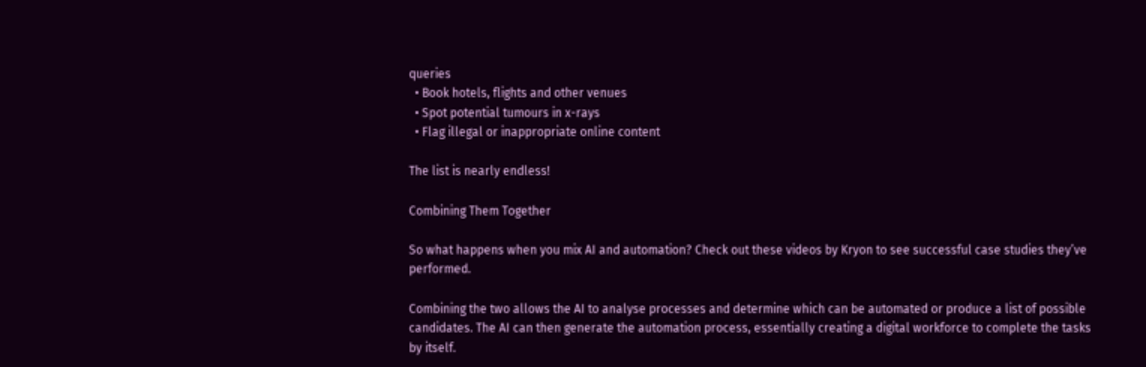queries
  • Book hotels, flights and other venues
  • Spot potential tumours in x-rays
  • Flag illegal or inappropriate online content

The list is nearly endless!

Combining Them Together

So what happens when you mix AI and automation? Check out these videos by Kryon to see successful case studies they’ve performed.

Combining the two allows the AI to analyse processes and determine which can be automated or produce a list of possible candidates. The AI can then generate the automation process, essentially creating a digital workforce to complete the tasks by itself.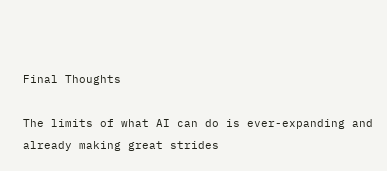Final Thoughts

The limits of what AI can do is ever-expanding and already making great strides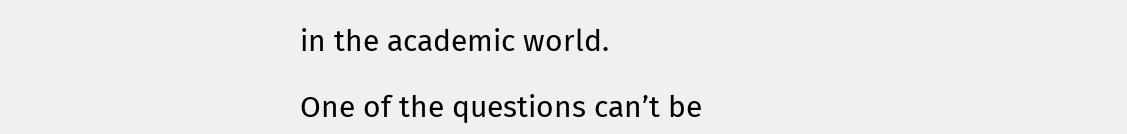in the academic world.

One of the questions can’t be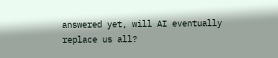answered yet, will AI eventually replace us all?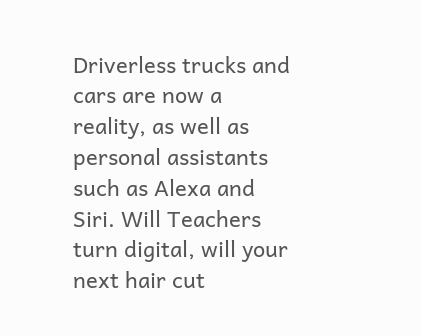Driverless trucks and cars are now a reality, as well as personal assistants such as Alexa and Siri. Will Teachers turn digital, will your next hair cut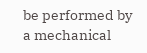be performed by a mechanical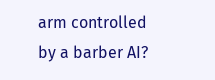arm controlled by a barber AI?